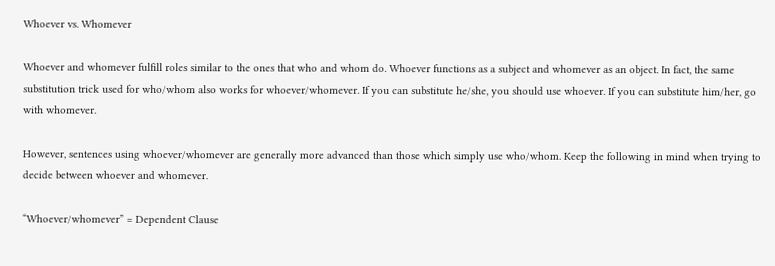Whoever vs. Whomever

Whoever and whomever fulfill roles similar to the ones that who and whom do. Whoever functions as a subject and whomever as an object. In fact, the same substitution trick used for who/whom also works for whoever/whomever. If you can substitute he/she, you should use whoever. If you can substitute him/her, go with whomever.

However, sentences using whoever/whomever are generally more advanced than those which simply use who/whom. Keep the following in mind when trying to decide between whoever and whomever.

“Whoever/whomever” = Dependent Clause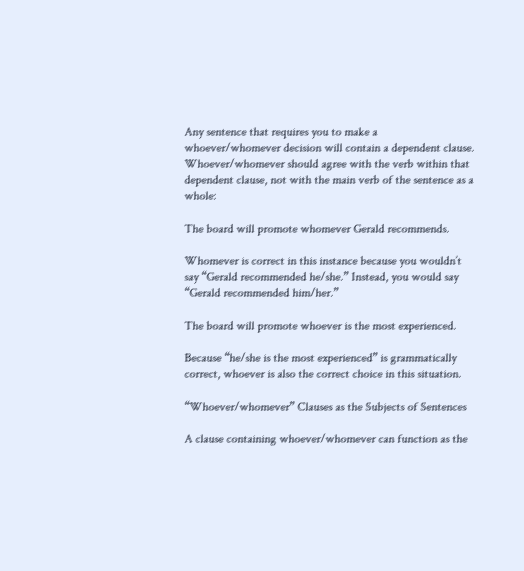Any sentence that requires you to make a whoever/whomever decision will contain a dependent clause. Whoever/whomever should agree with the verb within that dependent clause, not with the main verb of the sentence as a whole:

The board will promote whomever Gerald recommends.

Whomever is correct in this instance because you wouldn’t say “Gerald recommended he/she.” Instead, you would say “Gerald recommended him/her.”

The board will promote whoever is the most experienced.

Because “he/she is the most experienced” is grammatically correct, whoever is also the correct choice in this situation.

“Whoever/whomever” Clauses as the Subjects of Sentences

A clause containing whoever/whomever can function as the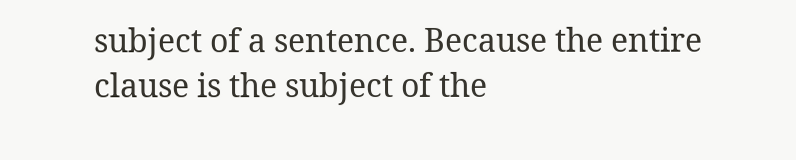subject of a sentence. Because the entire clause is the subject of the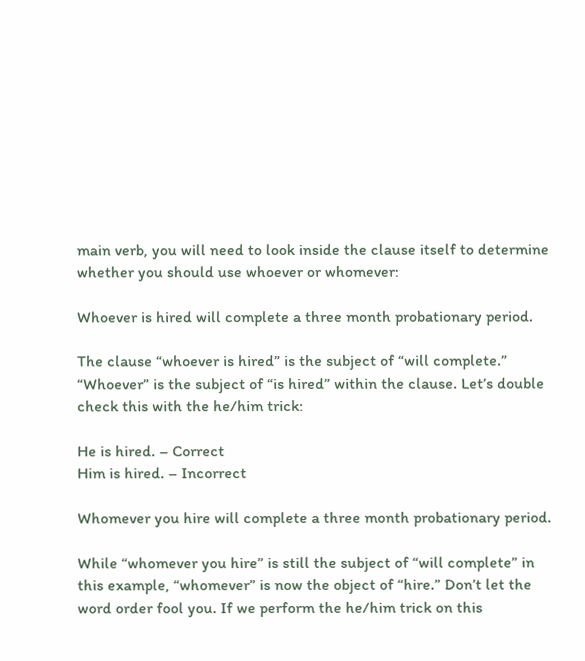main verb, you will need to look inside the clause itself to determine whether you should use whoever or whomever:

Whoever is hired will complete a three month probationary period.

The clause “whoever is hired” is the subject of “will complete.” “Whoever” is the subject of “is hired” within the clause. Let’s double check this with the he/him trick:

He is hired. – Correct
Him is hired. – Incorrect

Whomever you hire will complete a three month probationary period.

While “whomever you hire” is still the subject of “will complete” in this example, “whomever” is now the object of “hire.” Don’t let the word order fool you. If we perform the he/him trick on this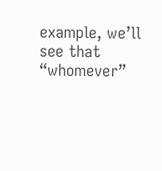example, we’ll see that “whomever”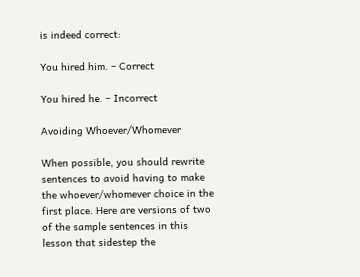is indeed correct:

You hired him. – Correct

You hired he. – Incorrect

Avoiding Whoever/Whomever

When possible, you should rewrite sentences to avoid having to make the whoever/whomever choice in the first place. Here are versions of two of the sample sentences in this lesson that sidestep the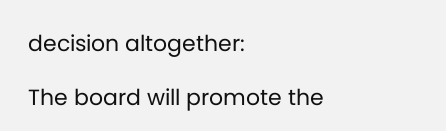decision altogether:

The board will promote the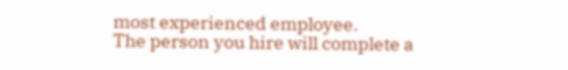most experienced employee.
The person you hire will complete a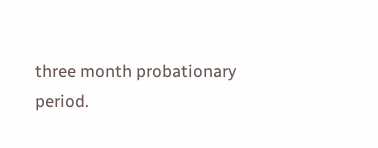three month probationary period.